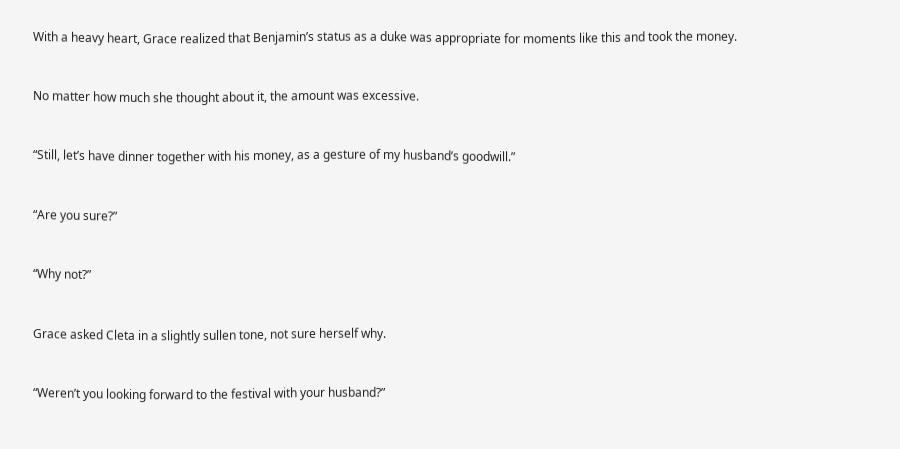With a heavy heart, Grace realized that Benjamin’s status as a duke was appropriate for moments like this and took the money.


No matter how much she thought about it, the amount was excessive.


“Still, let’s have dinner together with his money, as a gesture of my husband’s goodwill.”


“Are you sure?”


“Why not?”


Grace asked Cleta in a slightly sullen tone, not sure herself why.


“Weren’t you looking forward to the festival with your husband?”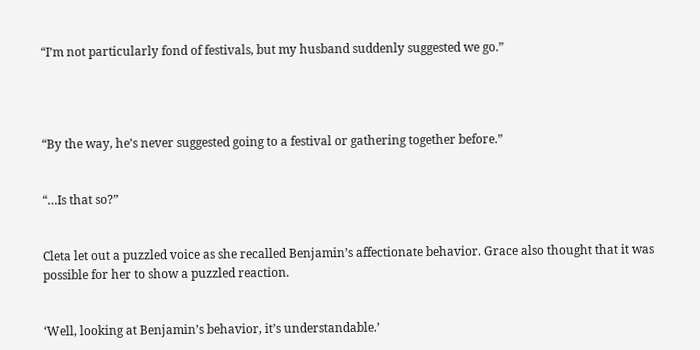“I’m not particularly fond of festivals, but my husband suddenly suggested we go.”




“By the way, he’s never suggested going to a festival or gathering together before.”


“…Is that so?”


Cleta let out a puzzled voice as she recalled Benjamin’s affectionate behavior. Grace also thought that it was possible for her to show a puzzled reaction.


‘Well, looking at Benjamin’s behavior, it’s understandable.’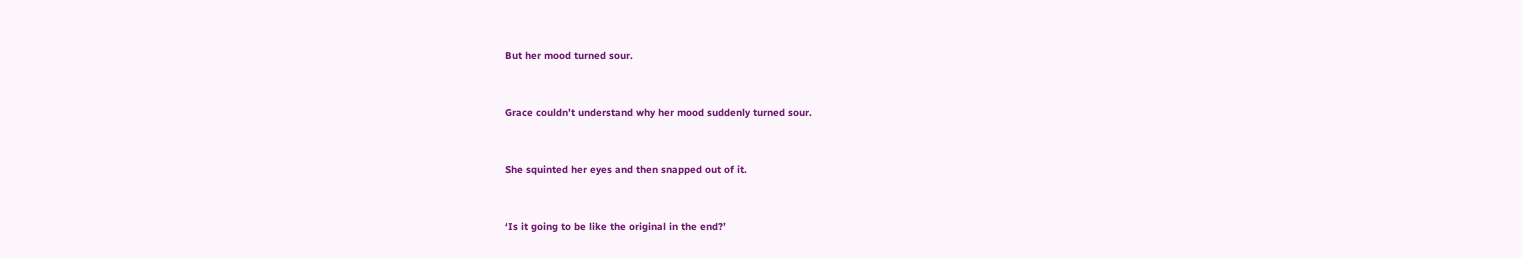But her mood turned sour.


Grace couldn’t understand why her mood suddenly turned sour.


She squinted her eyes and then snapped out of it.


‘Is it going to be like the original in the end?’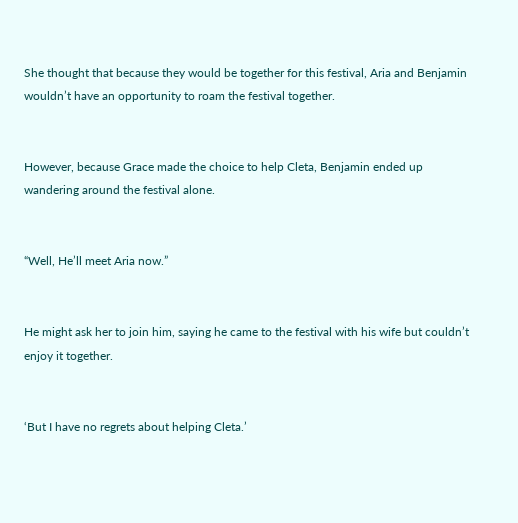She thought that because they would be together for this festival, Aria and Benjamin wouldn’t have an opportunity to roam the festival together.


However, because Grace made the choice to help Cleta, Benjamin ended up wandering around the festival alone.


“Well, He’ll meet Aria now.”


He might ask her to join him, saying he came to the festival with his wife but couldn’t enjoy it together.


‘But I have no regrets about helping Cleta.’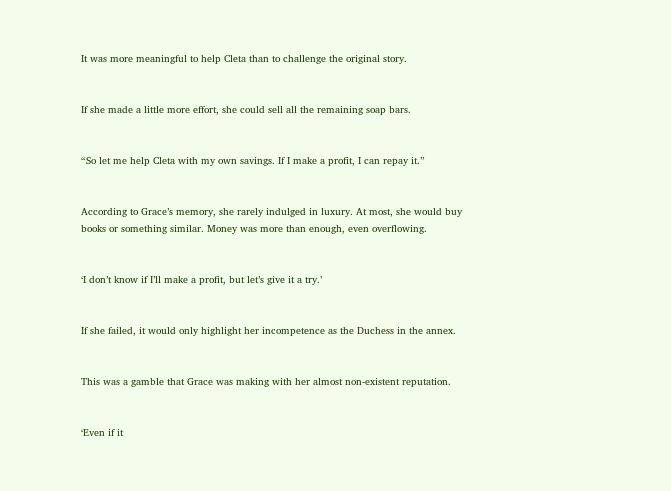It was more meaningful to help Cleta than to challenge the original story.


If she made a little more effort, she could sell all the remaining soap bars.


“So let me help Cleta with my own savings. If I make a profit, I can repay it.”


According to Grace’s memory, she rarely indulged in luxury. At most, she would buy books or something similar. Money was more than enough, even overflowing.


‘I don’t know if I’ll make a profit, but let’s give it a try.’


If she failed, it would only highlight her incompetence as the Duchess in the annex.


This was a gamble that Grace was making with her almost non-existent reputation.


‘Even if it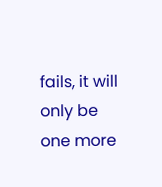fails, it will only be one more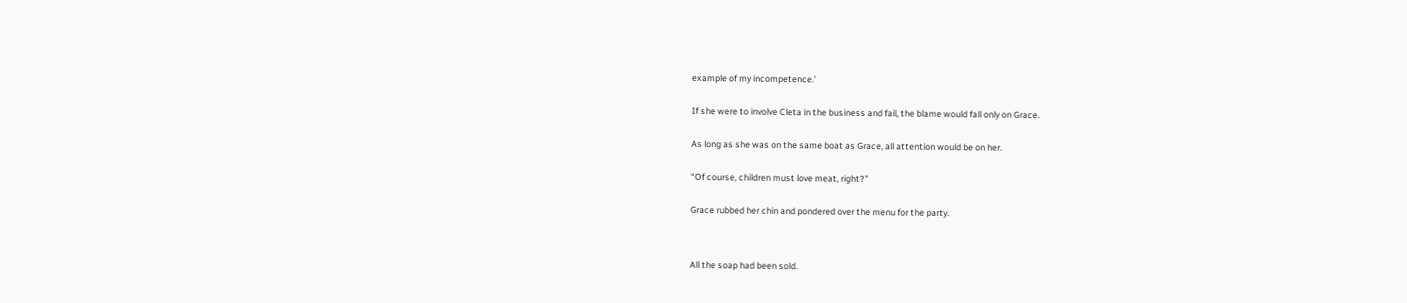example of my incompetence.’


If she were to involve Cleta in the business and fail, the blame would fall only on Grace.


As long as she was on the same boat as Grace, all attention would be on her.


“Of course, children must love meat, right?”


Grace rubbed her chin and pondered over the menu for the party.




All the soap had been sold.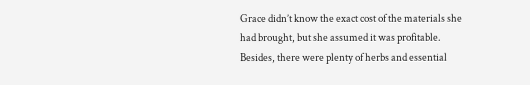Grace didn’t know the exact cost of the materials she had brought, but she assumed it was profitable. Besides, there were plenty of herbs and essential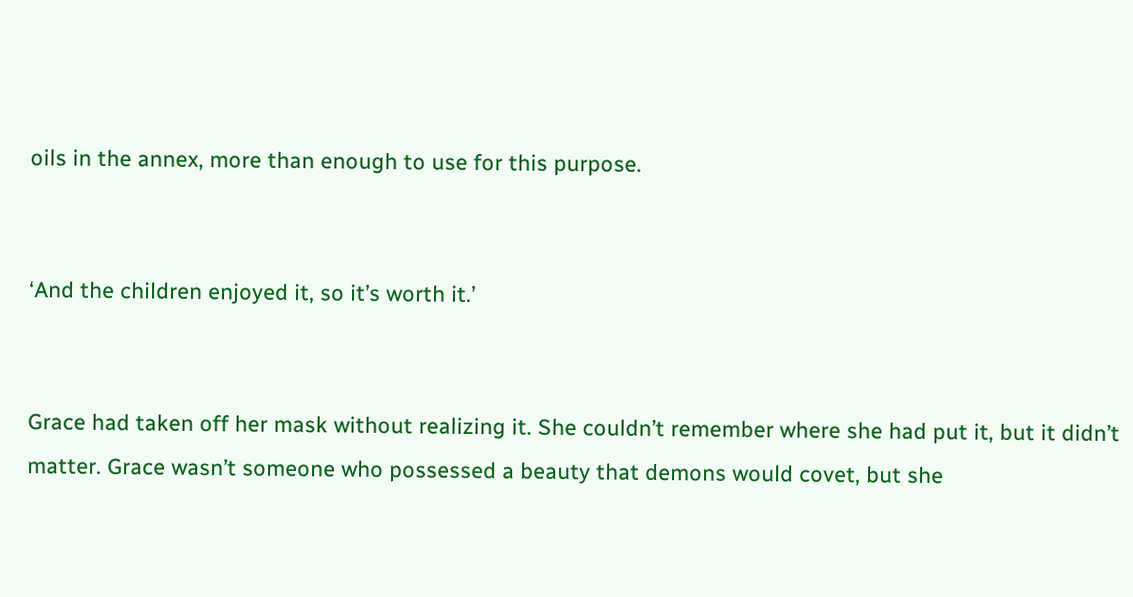oils in the annex, more than enough to use for this purpose.


‘And the children enjoyed it, so it’s worth it.’


Grace had taken off her mask without realizing it. She couldn’t remember where she had put it, but it didn’t matter. Grace wasn’t someone who possessed a beauty that demons would covet, but she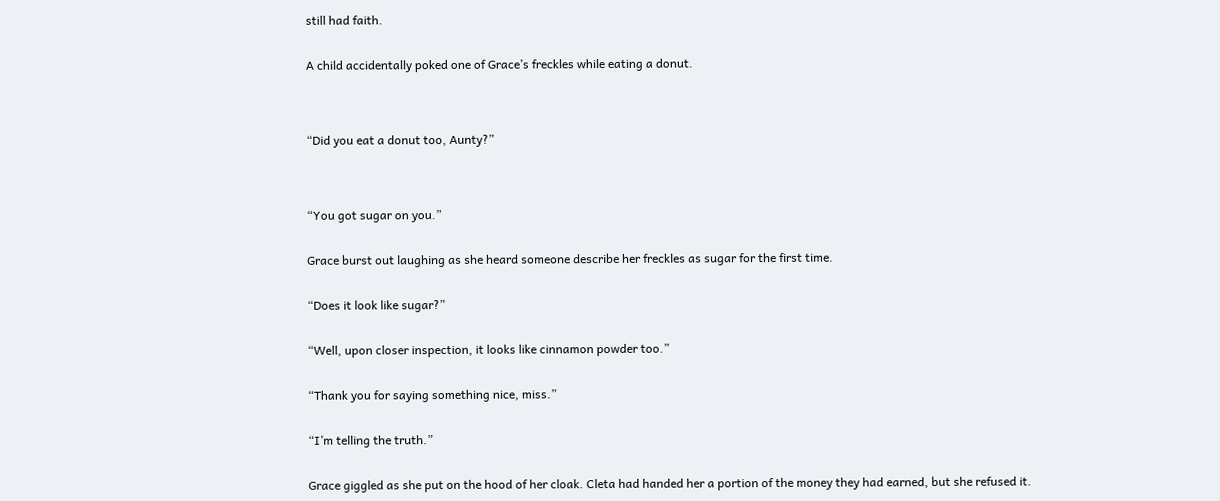still had faith.


A child accidentally poked one of Grace’s freckles while eating a donut.




“Did you eat a donut too, Aunty?”




“You got sugar on you.”


Grace burst out laughing as she heard someone describe her freckles as sugar for the first time.


“Does it look like sugar?”


“Well, upon closer inspection, it looks like cinnamon powder too.”


“Thank you for saying something nice, miss.”


“I’m telling the truth.”


Grace giggled as she put on the hood of her cloak. Cleta had handed her a portion of the money they had earned, but she refused it.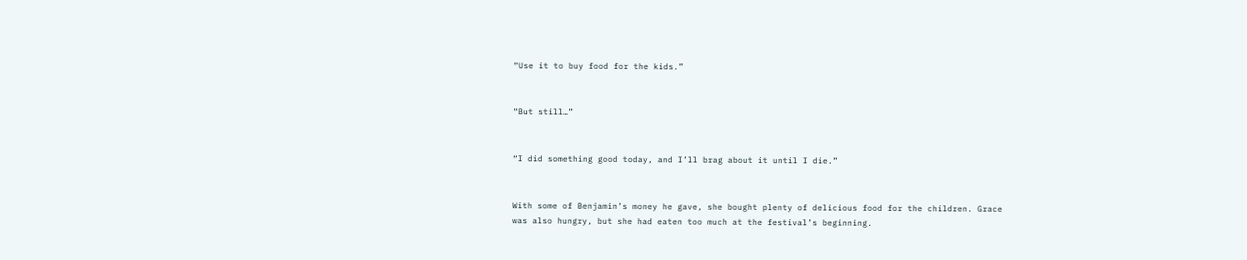“Use it to buy food for the kids.”


“But still…”


“I did something good today, and I’ll brag about it until I die.”


With some of Benjamin’s money he gave, she bought plenty of delicious food for the children. Grace was also hungry, but she had eaten too much at the festival’s beginning.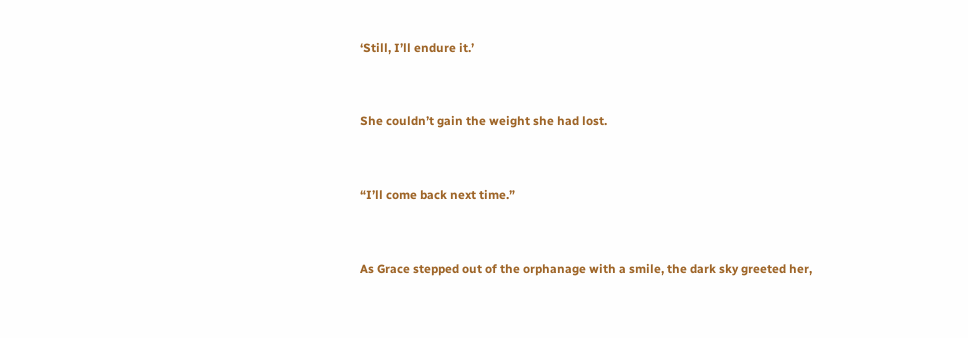‘Still, I’ll endure it.’


She couldn’t gain the weight she had lost.


“I’ll come back next time.”


As Grace stepped out of the orphanage with a smile, the dark sky greeted her,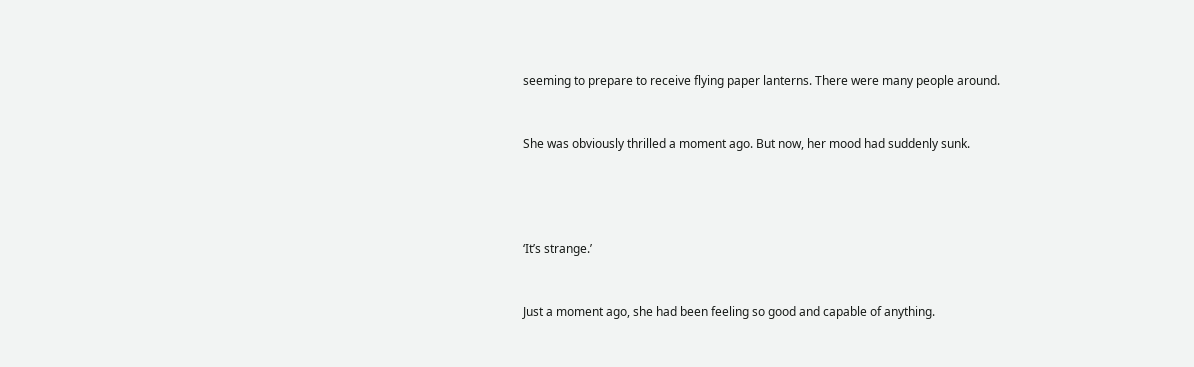seeming to prepare to receive flying paper lanterns. There were many people around.


She was obviously thrilled a moment ago. But now, her mood had suddenly sunk.




‘It’s strange.’


Just a moment ago, she had been feeling so good and capable of anything.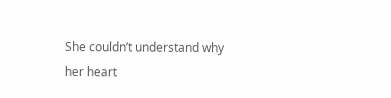She couldn’t understand why her heart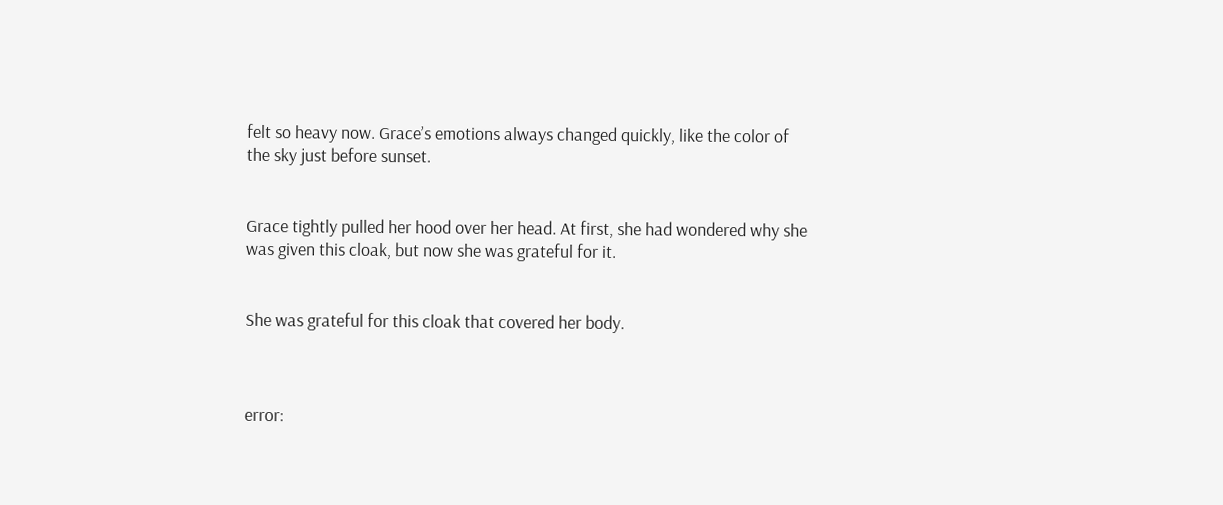felt so heavy now. Grace’s emotions always changed quickly, like the color of the sky just before sunset.


Grace tightly pulled her hood over her head. At first, she had wondered why she was given this cloak, but now she was grateful for it.


She was grateful for this cloak that covered her body.



error: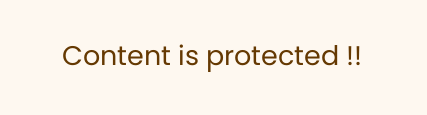Content is protected !!